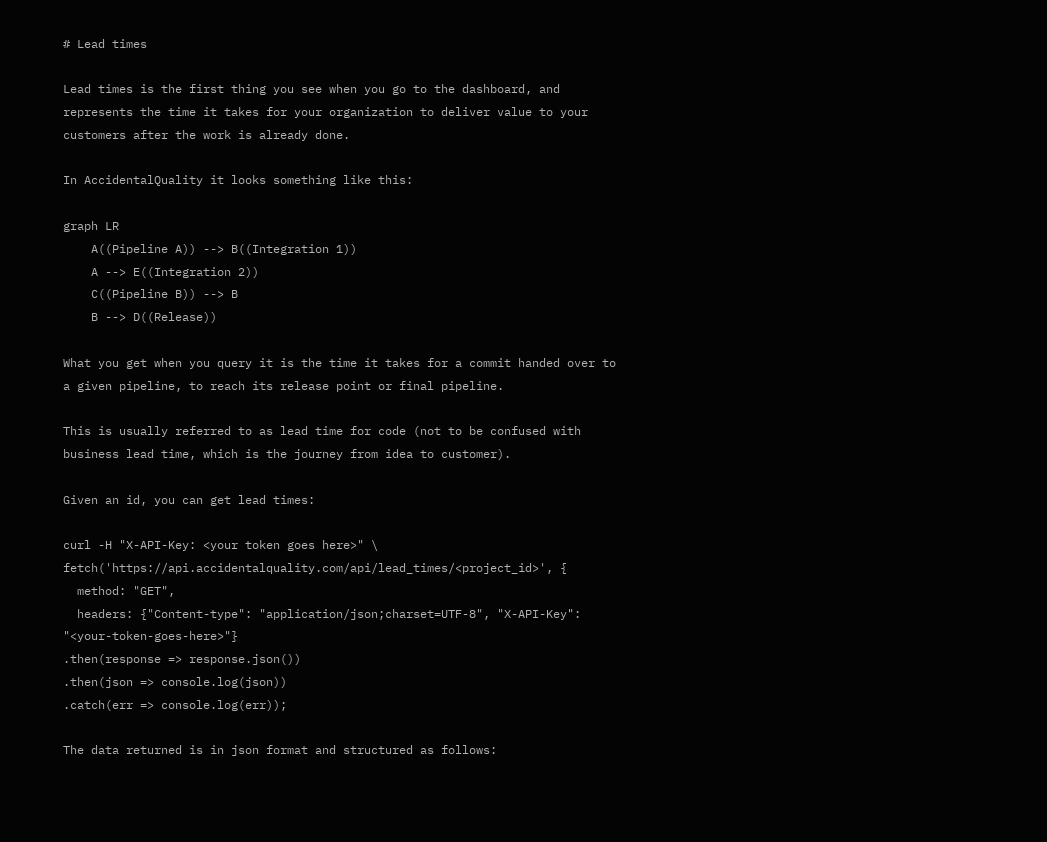# Lead times

Lead times is the first thing you see when you go to the dashboard, and represents the time it takes for your organization to deliver value to your customers after the work is already done.

In AccidentalQuality it looks something like this:

graph LR
    A((Pipeline A)) --> B((Integration 1))
    A --> E((Integration 2))
    C((Pipeline B)) --> B
    B --> D((Release))

What you get when you query it is the time it takes for a commit handed over to a given pipeline, to reach its release point or final pipeline.

This is usually referred to as lead time for code (not to be confused with business lead time, which is the journey from idea to customer).

Given an id, you can get lead times:

curl -H "X-API-Key: <your token goes here>" \
fetch('https://api.accidentalquality.com/api/lead_times/<project_id>', {
  method: "GET",
  headers: {"Content-type": "application/json;charset=UTF-8", "X-API-Key": "<your-token-goes-here>"}
.then(response => response.json())
.then(json => console.log(json))
.catch(err => console.log(err));

The data returned is in json format and structured as follows: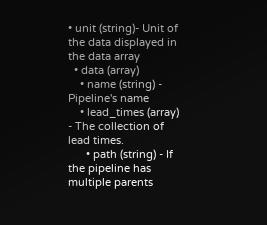• unit (string)- Unit of the data displayed in the data array
  • data (array)
    • name (string) - Pipeline's name
    • lead_times (array) - The collection of lead times.
      • path (string) - If the pipeline has multiple parents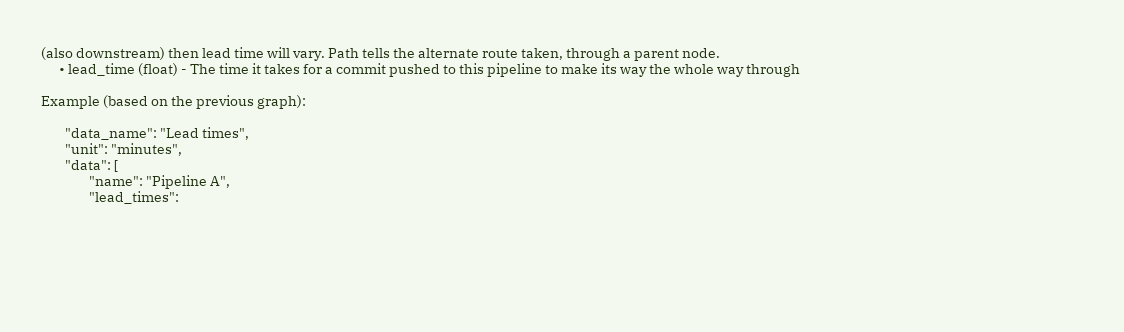(also downstream) then lead time will vary. Path tells the alternate route taken, through a parent node.
      • lead_time (float) - The time it takes for a commit pushed to this pipeline to make its way the whole way through

Example (based on the previous graph):

        "data_name": "Lead times",
        "unit": "minutes",
        "data": [
                "name": "Pipeline A",
                "lead_times":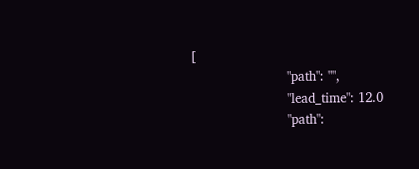[
                        "path": "",
                        "lead_time": 12.0
                        "path":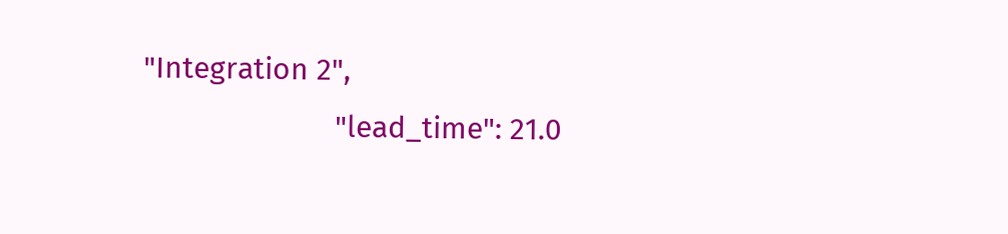"Integration 2",
                        "lead_time": 21.0